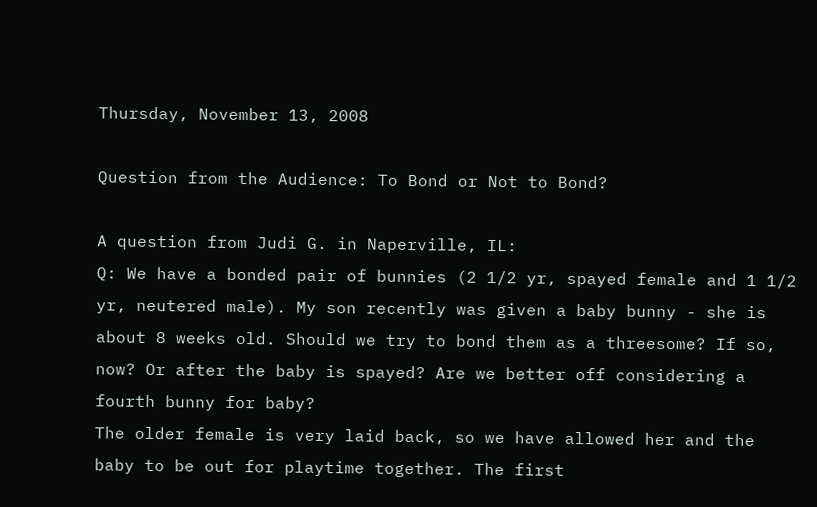Thursday, November 13, 2008

Question from the Audience: To Bond or Not to Bond?

A question from Judi G. in Naperville, IL:
Q: We have a bonded pair of bunnies (2 1/2 yr, spayed female and 1 1/2 yr, neutered male). My son recently was given a baby bunny - she is about 8 weeks old. Should we try to bond them as a threesome? If so, now? Or after the baby is spayed? Are we better off considering a fourth bunny for baby?
The older female is very laid back, so we have allowed her and the baby to be out for playtime together. The first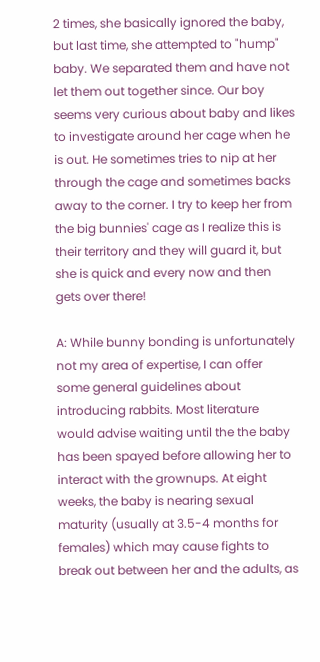2 times, she basically ignored the baby, but last time, she attempted to "hump" baby. We separated them and have not let them out together since. Our boy seems very curious about baby and likes to investigate around her cage when he is out. He sometimes tries to nip at her through the cage and sometimes backs away to the corner. I try to keep her from the big bunnies' cage as I realize this is their territory and they will guard it, but she is quick and every now and then gets over there!

A: While bunny bonding is unfortunately not my area of expertise, I can offer some general guidelines about introducing rabbits. Most literature would advise waiting until the the baby has been spayed before allowing her to interact with the grownups. At eight weeks, the baby is nearing sexual maturity (usually at 3.5-4 months for females) which may cause fights to break out between her and the adults, as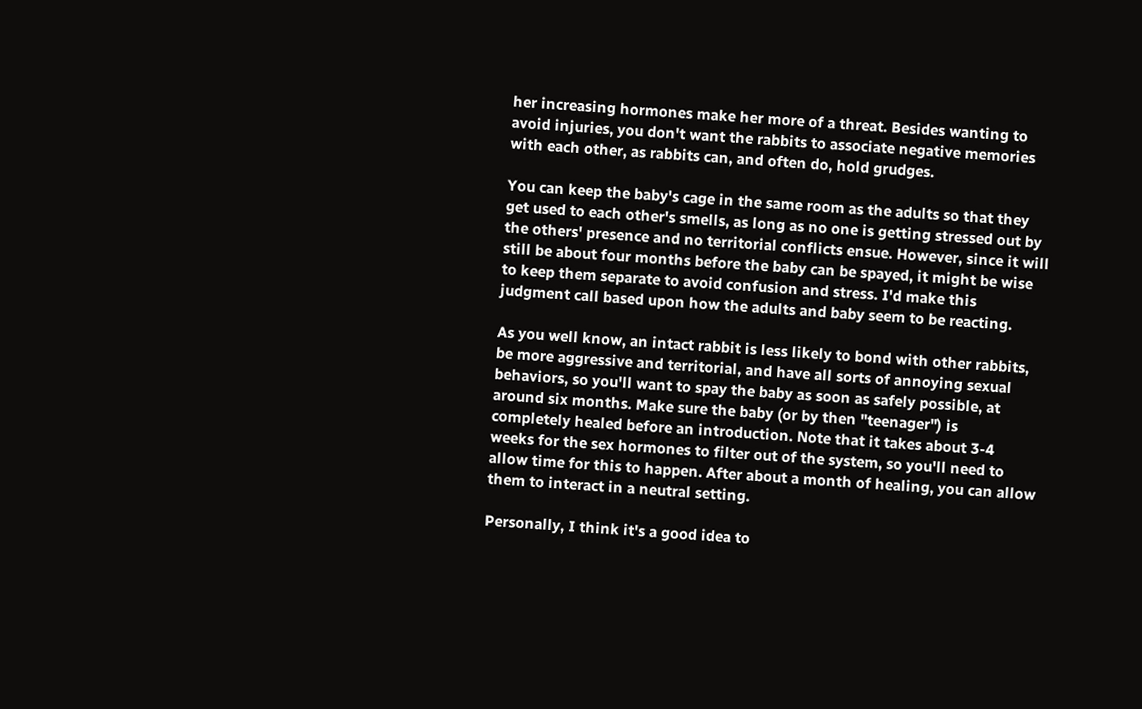her increasing hormones make her more of a threat. Besides wanting to avoid injuries, you don't want the rabbits to associate negative memories with each other, as rabbits can, and often do, hold grudges.

You can keep the baby's cage in the same room as the adults so that they get used to each other's smells, as long as no one is getting stressed out by the others' presence and no territorial conflicts ensue. However, since it will still be about four months before the baby can be spayed, it might be wise to keep them separate to avoid confusion and stress. I'd make this judgment call based upon how the adults and baby seem to be reacting.

As you well know, an intact rabbit is less likely to bond with other rabbits, be more aggressive and territorial, and have all sorts of annoying sexual behaviors, so you'll want to spay the baby as soon as safely possible, at around six months. Make sure the baby (or by then "teenager") is completely healed before an introduction. Note that it takes about 3-4 weeks for the sex hormones to filter out of the system, so you'll need to allow time for this to happen. After about a month of healing, you can allow them to interact in a neutral setting.

Personally, I think it's a good idea to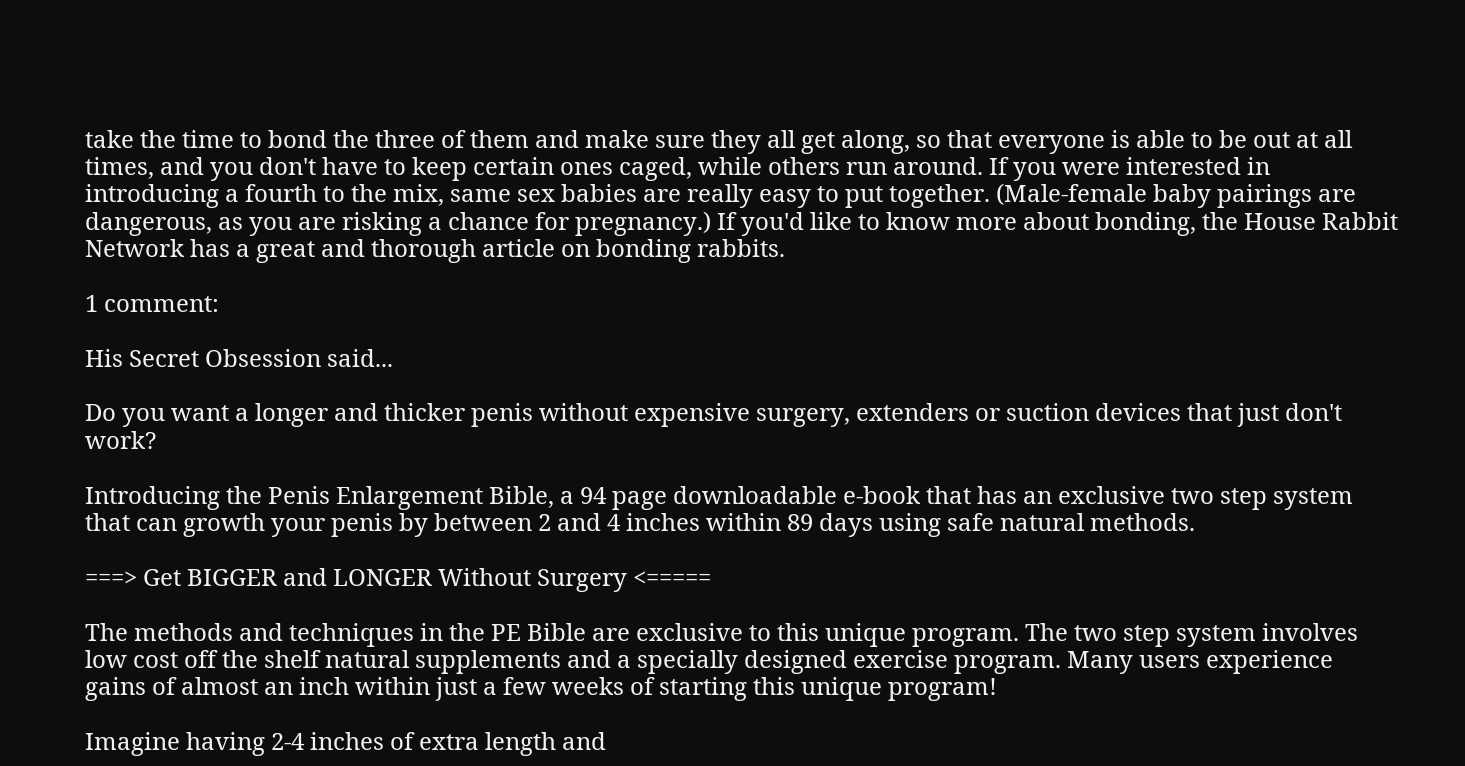take the time to bond the three of them and make sure they all get along, so that everyone is able to be out at all times, and you don't have to keep certain ones caged, while others run around. If you were interested in introducing a fourth to the mix, same sex babies are really easy to put together. (Male-female baby pairings are dangerous, as you are risking a chance for pregnancy.) If you'd like to know more about bonding, the House Rabbit Network has a great and thorough article on bonding rabbits.

1 comment:

His Secret Obsession said...

Do you want a longer and thicker penis without expensive surgery, extenders or suction devices that just don't work?

Introducing the Penis Enlargement Bible, a 94 page downloadable e-book that has an exclusive two step system that can growth your penis by between 2 and 4 inches within 89 days using safe natural methods.

===> Get BIGGER and LONGER Without Surgery <=====

The methods and techniques in the PE Bible are exclusive to this unique program. The two step system involves low cost off the shelf natural supplements and a specially designed exercise program. Many users experience gains of almost an inch within just a few weeks of starting this unique program!

Imagine having 2-4 inches of extra length and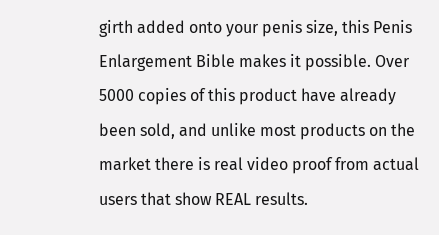girth added onto your penis size, this Penis Enlargement Bible makes it possible. Over 5000 copies of this product have already been sold, and unlike most products on the market there is real video proof from actual users that show REAL results.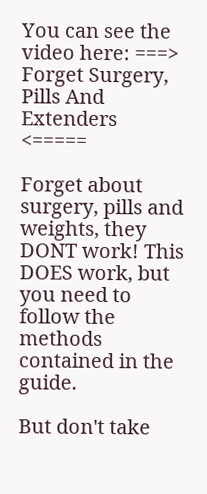You can see the video here: ===> Forget Surgery, Pills And Extenders <=====

Forget about surgery, pills and weights, they DONT work! This DOES work, but you need to follow the methods contained in the guide.

But don't take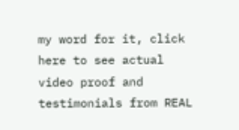my word for it, click here to see actual video proof and testimonials from REAL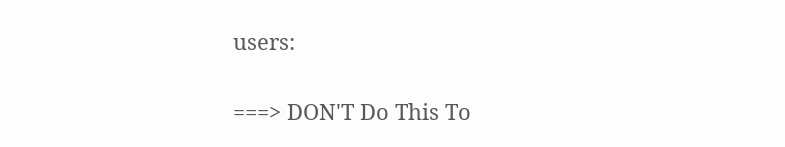users:

===> DON'T Do This To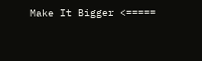Make It Bigger <=====